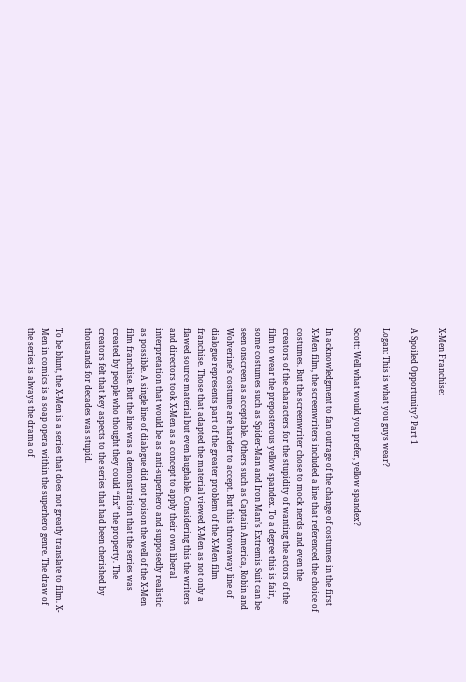X-Men Franchise:

A Spoiled Opportunity? Part 1

Logan: This is what you guys wear?

Scott: Well what would you prefer, yellow spandex?

In acknowledgment to fan outrage of the change of costumes in the first X-Men film, the screenwriters included a line that referenced the choice of costumes. But the screenwriter chose to mock nerds and even the creators of the characters for the stupidity of wanting the actors of the film to wear the preposterous yellow spandex. To a degree this is fair, some costumes such as Spider-Man and Iron Man’s Extremis Suit can be seen onscreen as acceptable. Others such as Captain America, Robin and Wolverine’s costume are harder to accept. But this throwaway line of dialogue represents part of the greater problem of the X-Men film franchise. Those that adapted the material viewed X-Men as not only a flawed source material but even laughable. Considering this the writers and directors took X-Men as a concept to apply their own liberal interpretation that would be as anti-superhero and supposedly realistic as possible. A single line of dialogue did not poison the well of the X-Men film franchise. But the line was a demonstration that the series was created by people who thought they could “fix” the property. The creators felt that key aspects to the series that had been cherished by thousands for decades was stupid.

To be blunt, the X-Men is a series that does not greatly translate to film. X-Men in comics is a soap opera within the superhero genre. The draw of the series is always the drama of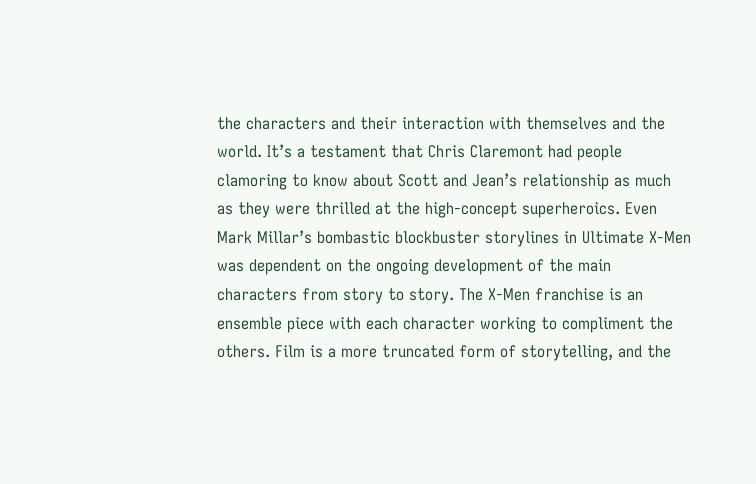the characters and their interaction with themselves and the world. It’s a testament that Chris Claremont had people clamoring to know about Scott and Jean’s relationship as much as they were thrilled at the high-concept superheroics. Even Mark Millar’s bombastic blockbuster storylines in Ultimate X-Men was dependent on the ongoing development of the main characters from story to story. The X-Men franchise is an ensemble piece with each character working to compliment the others. Film is a more truncated form of storytelling, and the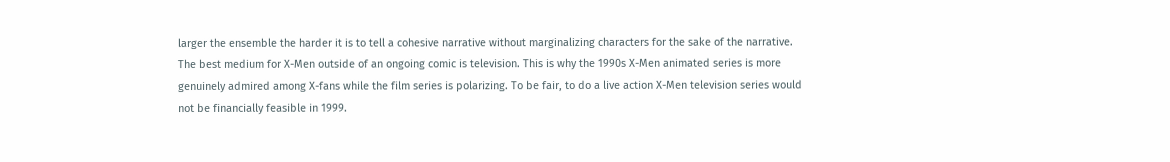larger the ensemble the harder it is to tell a cohesive narrative without marginalizing characters for the sake of the narrative. The best medium for X-Men outside of an ongoing comic is television. This is why the 1990s X-Men animated series is more genuinely admired among X-fans while the film series is polarizing. To be fair, to do a live action X-Men television series would not be financially feasible in 1999.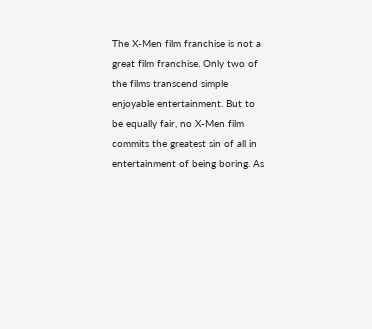The X-Men film franchise is not a great film franchise. Only two of the films transcend simple enjoyable entertainment. But to be equally fair, no X-Men film commits the greatest sin of all in entertainment of being boring. As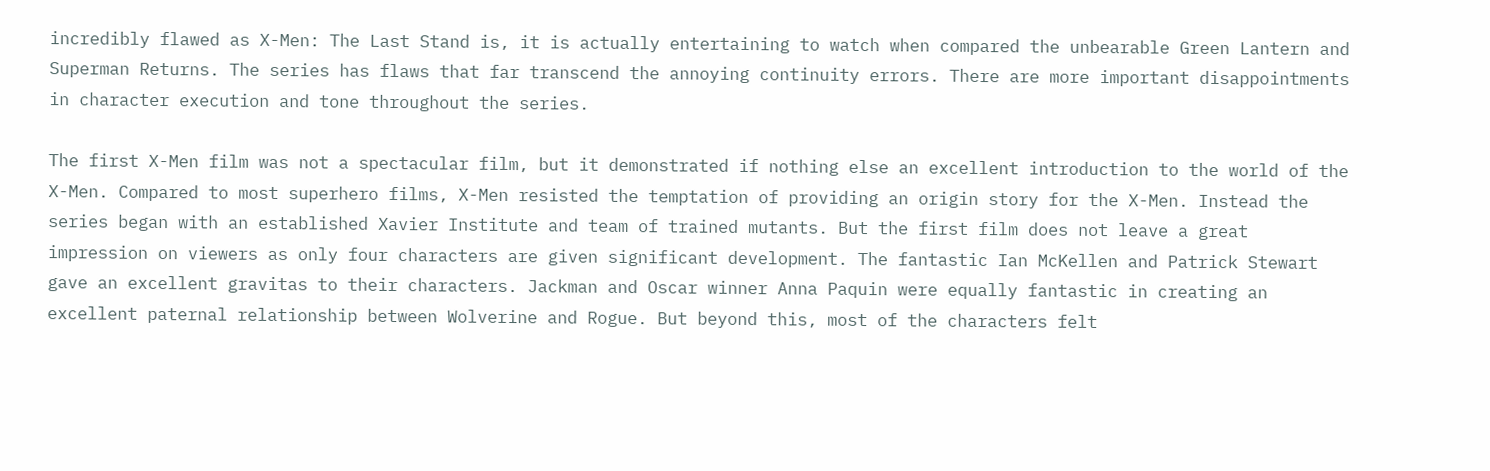incredibly flawed as X-Men: The Last Stand is, it is actually entertaining to watch when compared the unbearable Green Lantern and Superman Returns. The series has flaws that far transcend the annoying continuity errors. There are more important disappointments in character execution and tone throughout the series.

The first X-Men film was not a spectacular film, but it demonstrated if nothing else an excellent introduction to the world of the X-Men. Compared to most superhero films, X-Men resisted the temptation of providing an origin story for the X-Men. Instead the series began with an established Xavier Institute and team of trained mutants. But the first film does not leave a great impression on viewers as only four characters are given significant development. The fantastic Ian McKellen and Patrick Stewart gave an excellent gravitas to their characters. Jackman and Oscar winner Anna Paquin were equally fantastic in creating an excellent paternal relationship between Wolverine and Rogue. But beyond this, most of the characters felt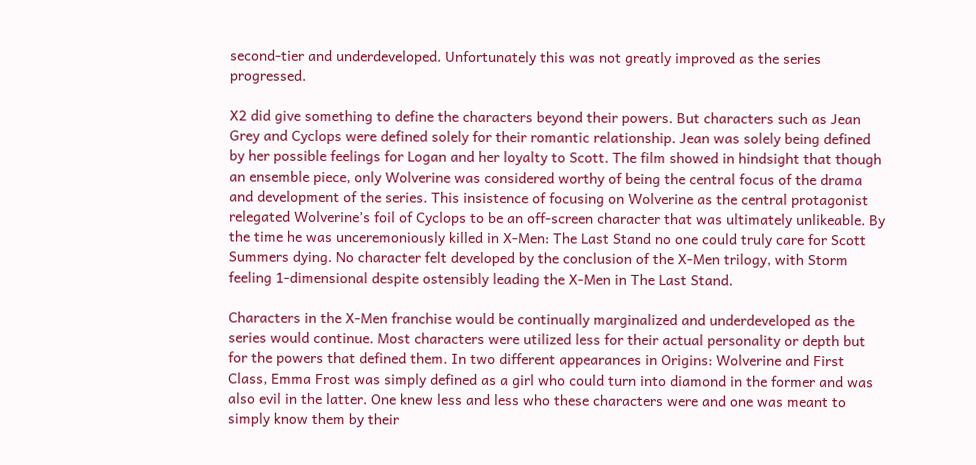second-tier and underdeveloped. Unfortunately this was not greatly improved as the series progressed.

X2 did give something to define the characters beyond their powers. But characters such as Jean Grey and Cyclops were defined solely for their romantic relationship. Jean was solely being defined by her possible feelings for Logan and her loyalty to Scott. The film showed in hindsight that though an ensemble piece, only Wolverine was considered worthy of being the central focus of the drama and development of the series. This insistence of focusing on Wolverine as the central protagonist relegated Wolverine’s foil of Cyclops to be an off-screen character that was ultimately unlikeable. By the time he was unceremoniously killed in X-Men: The Last Stand no one could truly care for Scott Summers dying. No character felt developed by the conclusion of the X-Men trilogy, with Storm feeling 1-dimensional despite ostensibly leading the X-Men in The Last Stand.

Characters in the X-Men franchise would be continually marginalized and underdeveloped as the series would continue. Most characters were utilized less for their actual personality or depth but for the powers that defined them. In two different appearances in Origins: Wolverine and First Class, Emma Frost was simply defined as a girl who could turn into diamond in the former and was also evil in the latter. One knew less and less who these characters were and one was meant to simply know them by their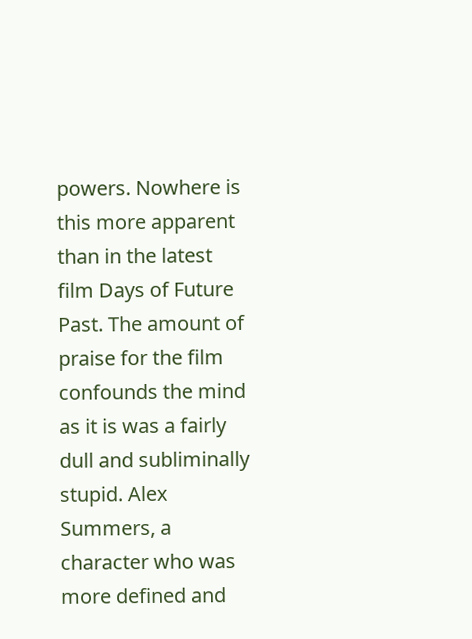powers. Nowhere is this more apparent than in the latest film Days of Future Past. The amount of praise for the film confounds the mind as it is was a fairly dull and subliminally stupid. Alex Summers, a character who was more defined and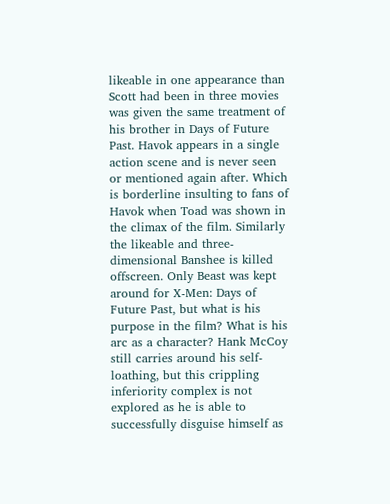likeable in one appearance than Scott had been in three movies was given the same treatment of his brother in Days of Future Past. Havok appears in a single action scene and is never seen or mentioned again after. Which is borderline insulting to fans of Havok when Toad was shown in the climax of the film. Similarly the likeable and three-dimensional Banshee is killed offscreen. Only Beast was kept around for X-Men: Days of Future Past, but what is his purpose in the film? What is his arc as a character? Hank McCoy still carries around his self-loathing, but this crippling inferiority complex is not explored as he is able to successfully disguise himself as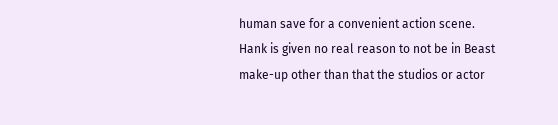human save for a convenient action scene. Hank is given no real reason to not be in Beast make-up other than that the studios or actor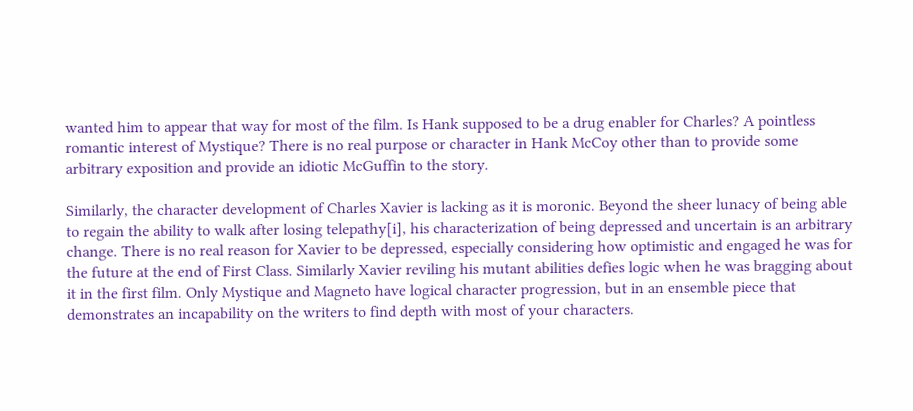wanted him to appear that way for most of the film. Is Hank supposed to be a drug enabler for Charles? A pointless romantic interest of Mystique? There is no real purpose or character in Hank McCoy other than to provide some arbitrary exposition and provide an idiotic McGuffin to the story.

Similarly, the character development of Charles Xavier is lacking as it is moronic. Beyond the sheer lunacy of being able to regain the ability to walk after losing telepathy[i], his characterization of being depressed and uncertain is an arbitrary change. There is no real reason for Xavier to be depressed, especially considering how optimistic and engaged he was for the future at the end of First Class. Similarly Xavier reviling his mutant abilities defies logic when he was bragging about it in the first film. Only Mystique and Magneto have logical character progression, but in an ensemble piece that demonstrates an incapability on the writers to find depth with most of your characters.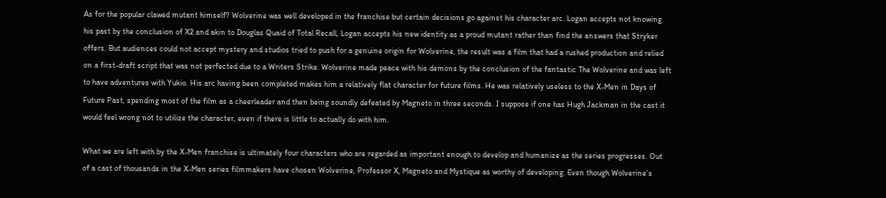As for the popular clawed mutant himself? Wolverine was well developed in the franchise but certain decisions go against his character arc. Logan accepts not knowing his past by the conclusion of X2 and akin to Douglas Quaid of Total Recall, Logan accepts his new identity as a proud mutant rather than find the answers that Stryker offers. But audiences could not accept mystery and studios tried to push for a genuine origin for Wolverine, the result was a film that had a rushed production and relied on a first-draft script that was not perfected due to a Writers Strike. Wolverine made peace with his demons by the conclusion of the fantastic The Wolverine and was left to have adventures with Yukio. His arc having been completed makes him a relatively flat character for future films. He was relatively useless to the X-Men in Days of Future Past, spending most of the film as a cheerleader and then being soundly defeated by Magneto in three seconds. I suppose if one has Hugh Jackman in the cast it would feel wrong not to utilize the character, even if there is little to actually do with him.

What we are left with by the X-Men franchise is ultimately four characters who are regarded as important enough to develop and humanize as the series progresses. Out of a cast of thousands in the X-Men series filmmakers have chosen Wolverine, Professor X, Magneto and Mystique as worthy of developing. Even though Wolverine’s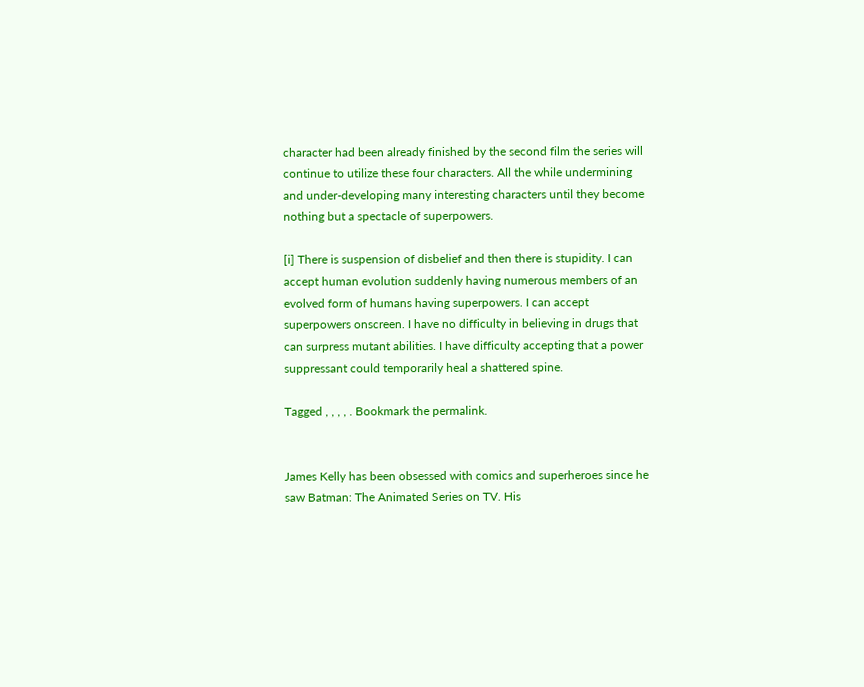character had been already finished by the second film the series will continue to utilize these four characters. All the while undermining and under-developing many interesting characters until they become nothing but a spectacle of superpowers.

[i] There is suspension of disbelief and then there is stupidity. I can accept human evolution suddenly having numerous members of an evolved form of humans having superpowers. I can accept superpowers onscreen. I have no difficulty in believing in drugs that can surpress mutant abilities. I have difficulty accepting that a power suppressant could temporarily heal a shattered spine.

Tagged , , , , . Bookmark the permalink.


James Kelly has been obsessed with comics and superheroes since he saw Batman: The Animated Series on TV. His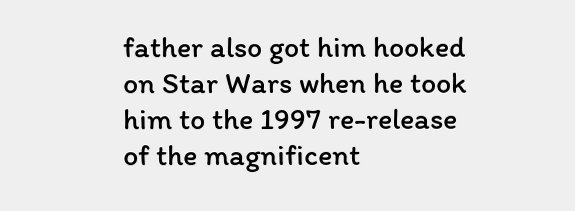father also got him hooked on Star Wars when he took him to the 1997 re-release of the magnificent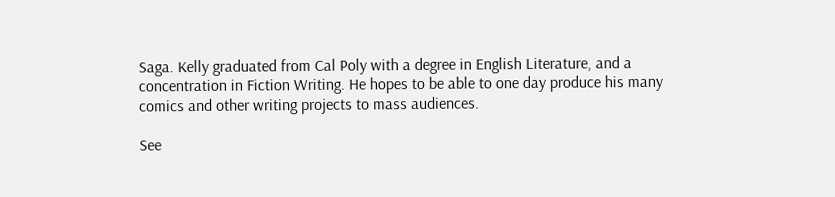Saga. Kelly graduated from Cal Poly with a degree in English Literature, and a concentration in Fiction Writing. He hopes to be able to one day produce his many comics and other writing projects to mass audiences.

See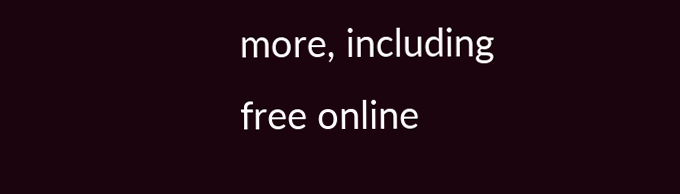more, including free online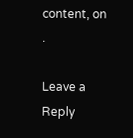content, on .

Leave a Reply